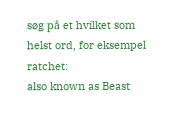søg på et hvilket som helst ord, for eksempel ratchet:
also known as Beast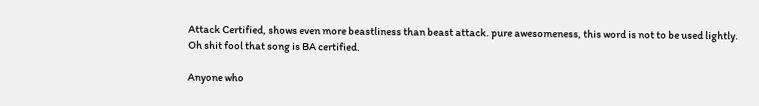Attack Certified, shows even more beastliness than beast attack. pure awesomeness, this word is not to be used lightly.
Oh shit fool that song is BA certified.

Anyone who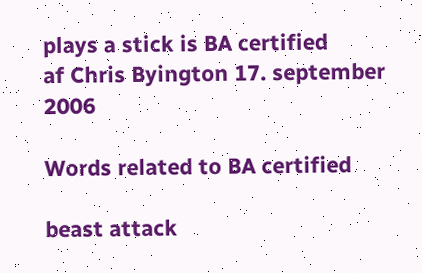plays a stick is BA certified
af Chris Byington 17. september 2006

Words related to BA certified

beast attack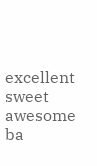excellent sweet awesome ba